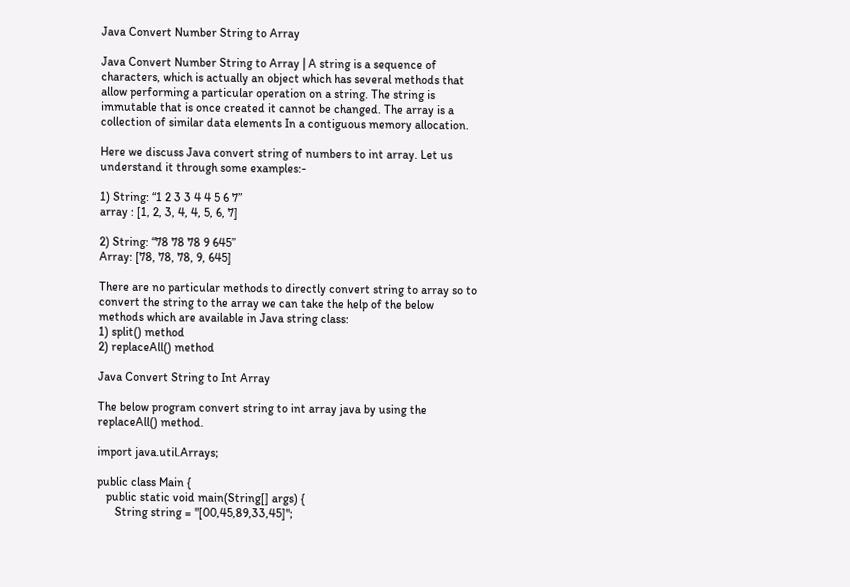Java Convert Number String to Array

Java Convert Number String to Array | A string is a sequence of characters, which is actually an object which has several methods that allow performing a particular operation on a string. The string is immutable that is once created it cannot be changed. The array is a collection of similar data elements In a contiguous memory allocation.

Here we discuss Java convert string of numbers to int array. Let us understand it through some examples:-

1) String: “1 2 3 3 4 4 5 6 7”
array : [1, 2, 3, 4, 4, 5, 6, 7]

2) String: “78 78 78 9 645”
Array: [78, 78, 78, 9, 645]

There are no particular methods to directly convert string to array so to convert the string to the array we can take the help of the below methods which are available in Java string class:
1) split() method
2) replaceAll() method

Java Convert String to Int Array

The below program convert string to int array java by using the replaceAll() method.

import java.util.Arrays;

public class Main {
   public static void main(String[] args) {
      String string = "[00,45,89,33,45]";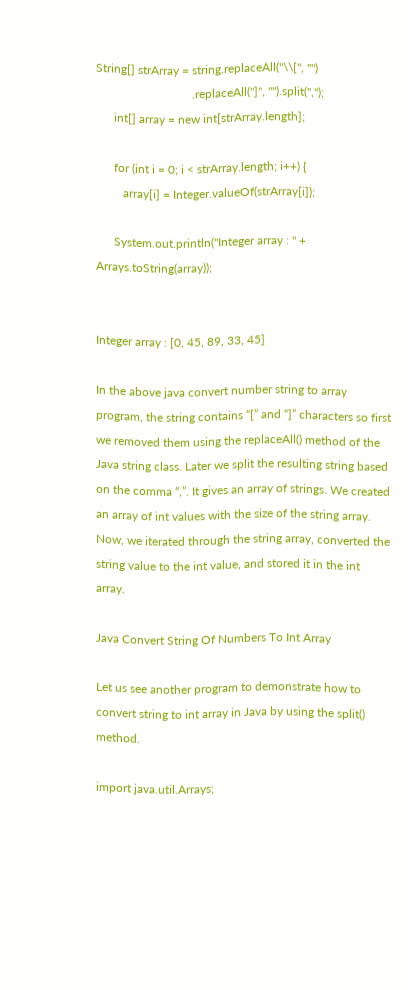String[] strArray = string.replaceAll("\\[", "")
                                .replaceAll("]", "").split(",");
      int[] array = new int[strArray.length];

      for (int i = 0; i < strArray.length; i++) {
         array[i] = Integer.valueOf(strArray[i]);

      System.out.println("Integer array : " + Arrays.toString(array));


Integer array : [0, 45, 89, 33, 45]

In the above java convert number string to array program, the string contains “[” and “]” characters so first we removed them using the replaceAll() method of the Java string class. Later we split the resulting string based on the comma “,”. It gives an array of strings. We created an array of int values with the size of the string array. Now, we iterated through the string array, converted the string value to the int value, and stored it in the int array.

Java Convert String Of Numbers To Int Array

Let us see another program to demonstrate how to convert string to int array in Java by using the split() method.

import java.util.Arrays;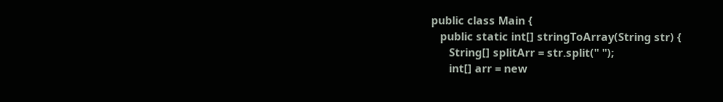public class Main {
   public static int[] stringToArray(String str) {
      String[] splitArr = str.split(" ");
      int[] arr = new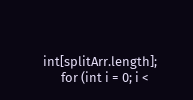int[splitArr.length];
      for (int i = 0; i <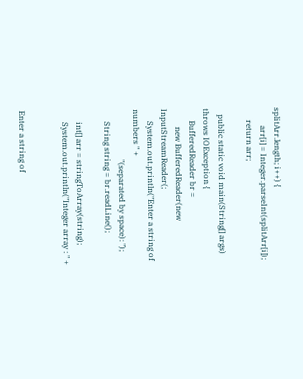splitArr.length; i++) {
         arr[i] = Integer.parseInt(splitArr[i]);
      return arr;

   public static void main(String[] args) throws IOException {
      BufferedReader br =
         new BufferedReader(new InputStreamReader(;
      System.out.println("Enter a string of numbers " +
                         "(separated by space): ");
      String string = br.readLine();

      int[] arr = stringToArray(string);
      System.out.println("Integer array : " +


Enter a string of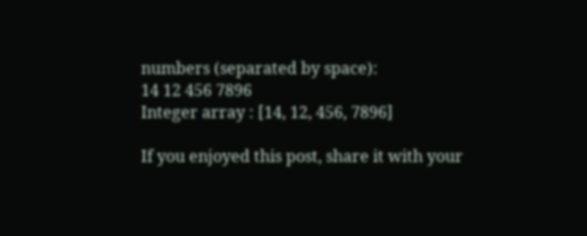numbers (separated by space):
14 12 456 7896
Integer array : [14, 12, 456, 7896]

If you enjoyed this post, share it with your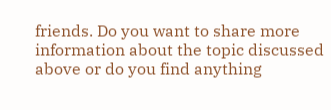friends. Do you want to share more information about the topic discussed above or do you find anything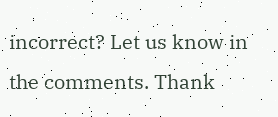incorrect? Let us know in the comments. Thank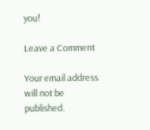you!

Leave a Comment

Your email address will not be published.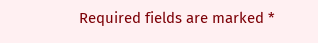Required fields are marked *